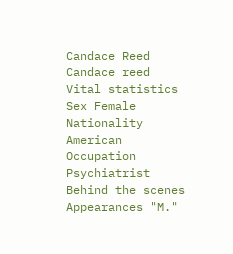Candace Reed
Candace reed
Vital statistics
Sex Female
Nationality American
Occupation Psychiatrist
Behind the scenes
Appearances "M."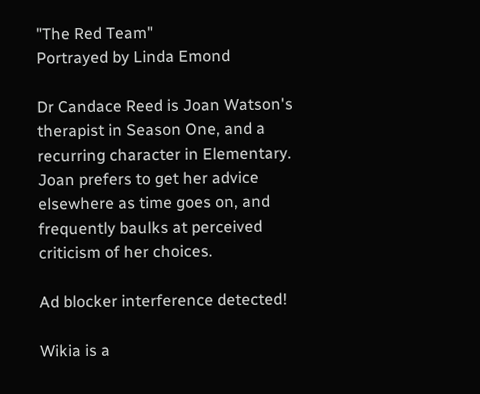"The Red Team"
Portrayed by Linda Emond

Dr Candace Reed is Joan Watson's therapist in Season One, and a recurring character in Elementary. Joan prefers to get her advice elsewhere as time goes on, and frequently baulks at perceived criticism of her choices.

Ad blocker interference detected!

Wikia is a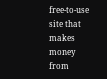free-to-use site that makes money from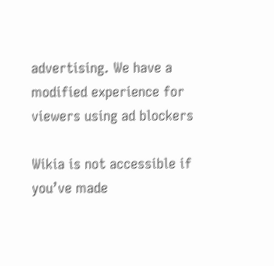advertising. We have a modified experience for viewers using ad blockers

Wikia is not accessible if you’ve made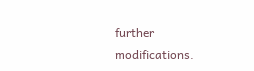further modifications.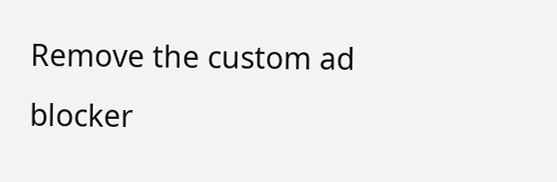Remove the custom ad blocker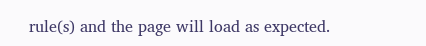rule(s) and the page will load as expected.